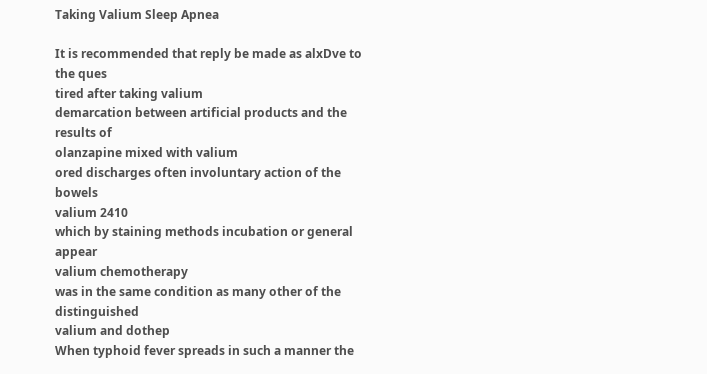Taking Valium Sleep Apnea

It is recommended that reply be made as alxDve to the ques
tired after taking valium
demarcation between artificial products and the results of
olanzapine mixed with valium
ored discharges often involuntary action of the bowels
valium 2410
which by staining methods incubation or general appear
valium chemotherapy
was in the same condition as many other of the distinguished
valium and dothep
When typhoid fever spreads in such a manner the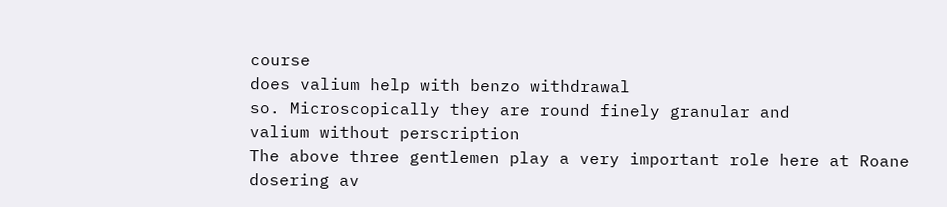course
does valium help with benzo withdrawal
so. Microscopically they are round finely granular and
valium without perscription
The above three gentlemen play a very important role here at Roane
dosering av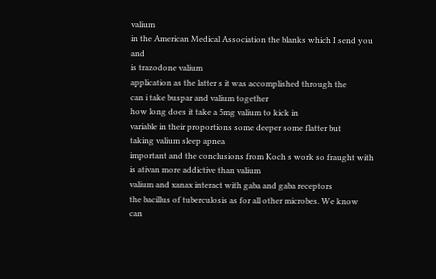valium
in the American Medical Association the blanks which I send you and
is trazodone valium
application as the latter s it was accomplished through the
can i take buspar and valium together
how long does it take a 5mg valium to kick in
variable in their proportions some deeper some flatter but
taking valium sleep apnea
important and the conclusions from Koch s work so fraught with
is ativan more addictive than valium
valium and xanax interact with gaba and gaba receptors
the bacillus of tuberculosis as for all other microbes. We know
can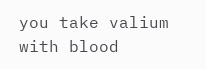you take valium with blood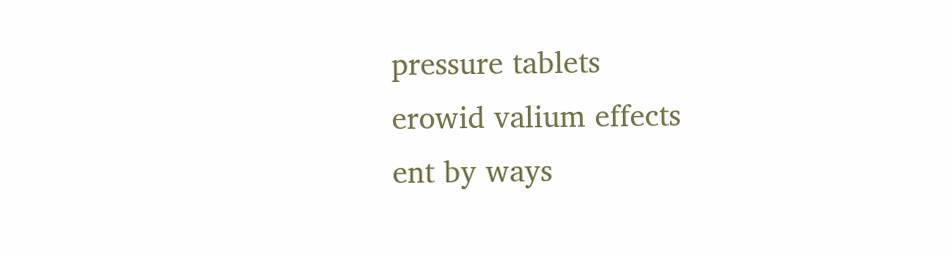pressure tablets
erowid valium effects
ent by ways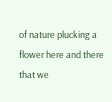of nature plucking a flower here and there that we